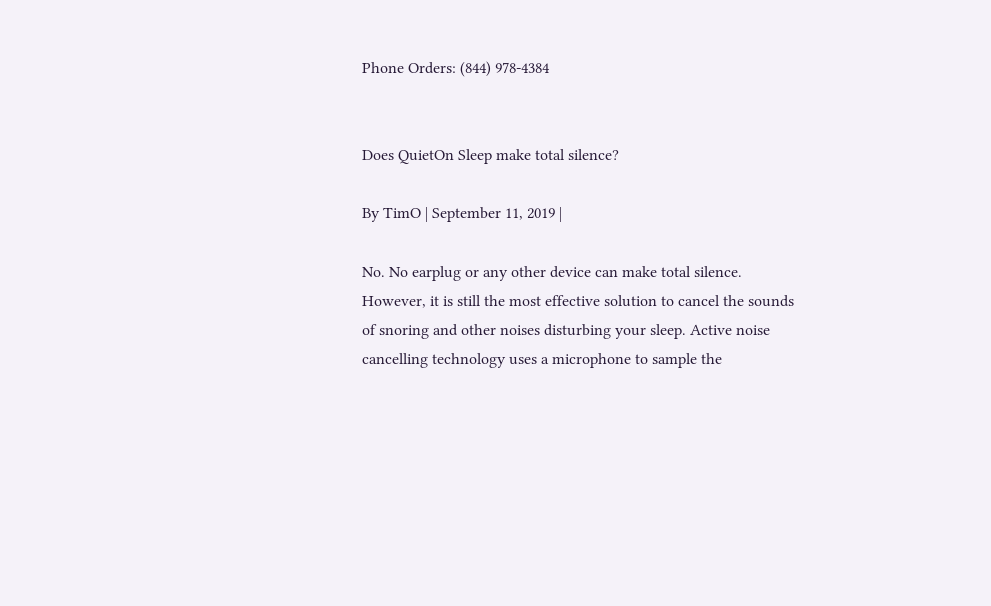Phone Orders: (844) 978-4384


Does QuietOn Sleep make total silence?

By TimO | September 11, 2019 |

No. No earplug or any other device can make total silence. However, it is still the most effective solution to cancel the sounds of snoring and other noises disturbing your sleep. Active noise cancelling technology uses a microphone to sample the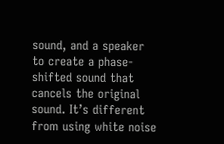sound, and a speaker to create a phase-shifted sound that cancels the original sound. It’s different from using white noise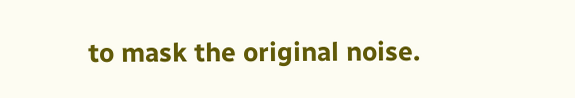to mask the original noise.